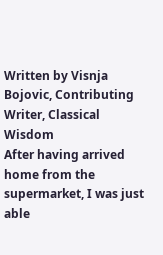Written by Visnja Bojovic, Contributing Writer, Classical Wisdom
After having arrived home from the supermarket, I was just able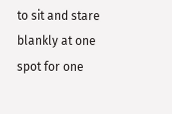to sit and stare blankly at one spot for one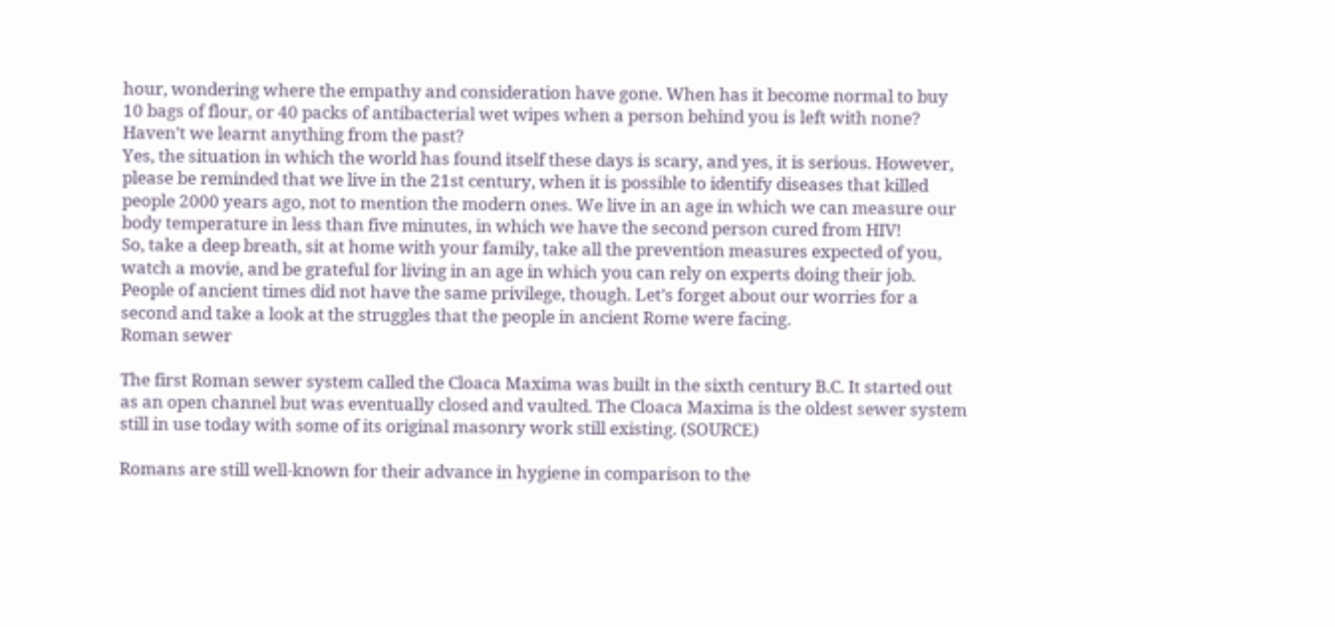hour, wondering where the empathy and consideration have gone. When has it become normal to buy 10 bags of flour, or 40 packs of antibacterial wet wipes when a person behind you is left with none? Haven’t we learnt anything from the past?
Yes, the situation in which the world has found itself these days is scary, and yes, it is serious. However, please be reminded that we live in the 21st century, when it is possible to identify diseases that killed people 2000 years ago, not to mention the modern ones. We live in an age in which we can measure our body temperature in less than five minutes, in which we have the second person cured from HIV!
So, take a deep breath, sit at home with your family, take all the prevention measures expected of you, watch a movie, and be grateful for living in an age in which you can rely on experts doing their job.
People of ancient times did not have the same privilege, though. Let’s forget about our worries for a second and take a look at the struggles that the people in ancient Rome were facing.
Roman sewer

The first Roman sewer system called the Cloaca Maxima was built in the sixth century B.C. It started out as an open channel but was eventually closed and vaulted. The Cloaca Maxima is the oldest sewer system still in use today with some of its original masonry work still existing. (SOURCE)

Romans are still well-known for their advance in hygiene in comparison to the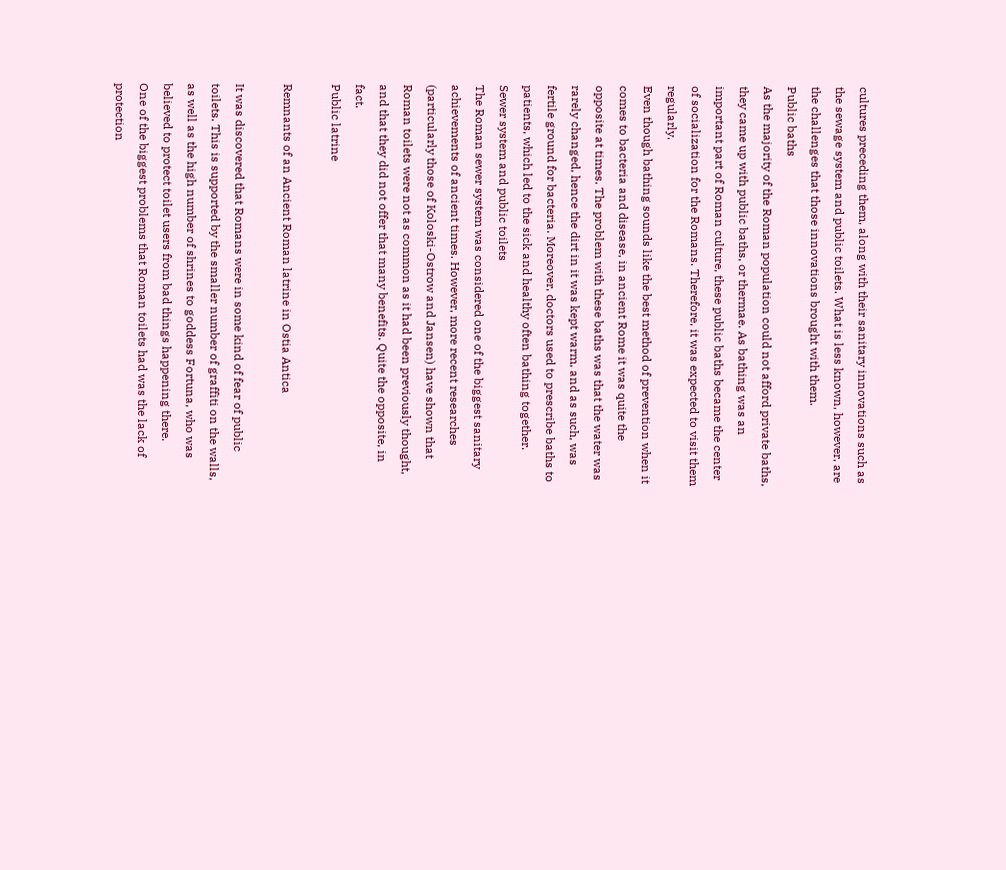cultures preceding them, along with their sanitary innovations such as the sewage system and public toilets. What is less known, however, are the challenges that those innovations brought with them.
Public baths
As the majority of the Roman population could not afford private baths, they came up with public baths, or thermae. As bathing was an important part of Roman culture, these public baths became the center of socialization for the Romans. Therefore, it was expected to visit them regularly.
Even though bathing sounds like the best method of prevention when it comes to bacteria and disease, in ancient Rome it was quite the opposite at times. The problem with these baths was that the water was rarely changed, hence the dirt in it was kept warm, and as such, was fertile ground for bacteria. Moreover, doctors used to prescribe baths to patients, which led to the sick and healthy often bathing together.
Sewer system and public toilets
The Roman sewer system was considered one of the biggest sanitary achievements of ancient times. However, more recent researches (particularly those of Koloski-Ostrow and Jansen) have shown that Roman toilets were not as common as it had been previously thought, and that they did not offer that many benefits. Quite the opposite, in fact.
Public latrine

Remnants of an Ancient Roman latrine in Ostia Antica

It was discovered that Romans were in some kind of fear of public toilets. This is supported by the smaller number of graffiti on the walls, as well as the high number of shrines to goddess Fortuna, who was believed to protect toilet users from bad things happening there.
One of the biggest problems that Roman toilets had was the lack of protection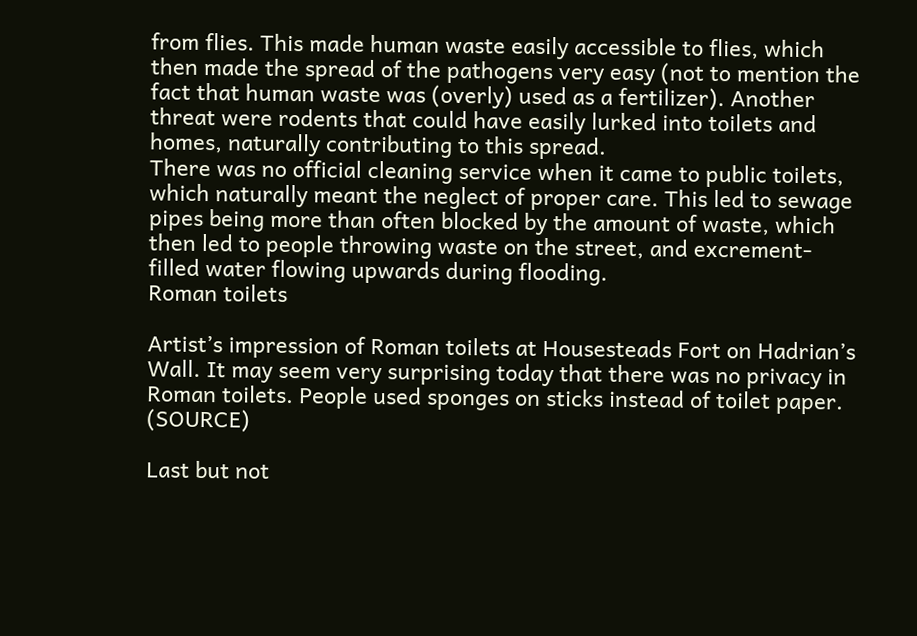from flies. This made human waste easily accessible to flies, which then made the spread of the pathogens very easy (not to mention the fact that human waste was (overly) used as a fertilizer). Another threat were rodents that could have easily lurked into toilets and homes, naturally contributing to this spread.
There was no official cleaning service when it came to public toilets, which naturally meant the neglect of proper care. This led to sewage pipes being more than often blocked by the amount of waste, which then led to people throwing waste on the street, and excrement-filled water flowing upwards during flooding.
Roman toilets

Artist’s impression of Roman toilets at Housesteads Fort on Hadrian’s Wall. It may seem very surprising today that there was no privacy in Roman toilets. People used sponges on sticks instead of toilet paper. (SOURCE)

Last but not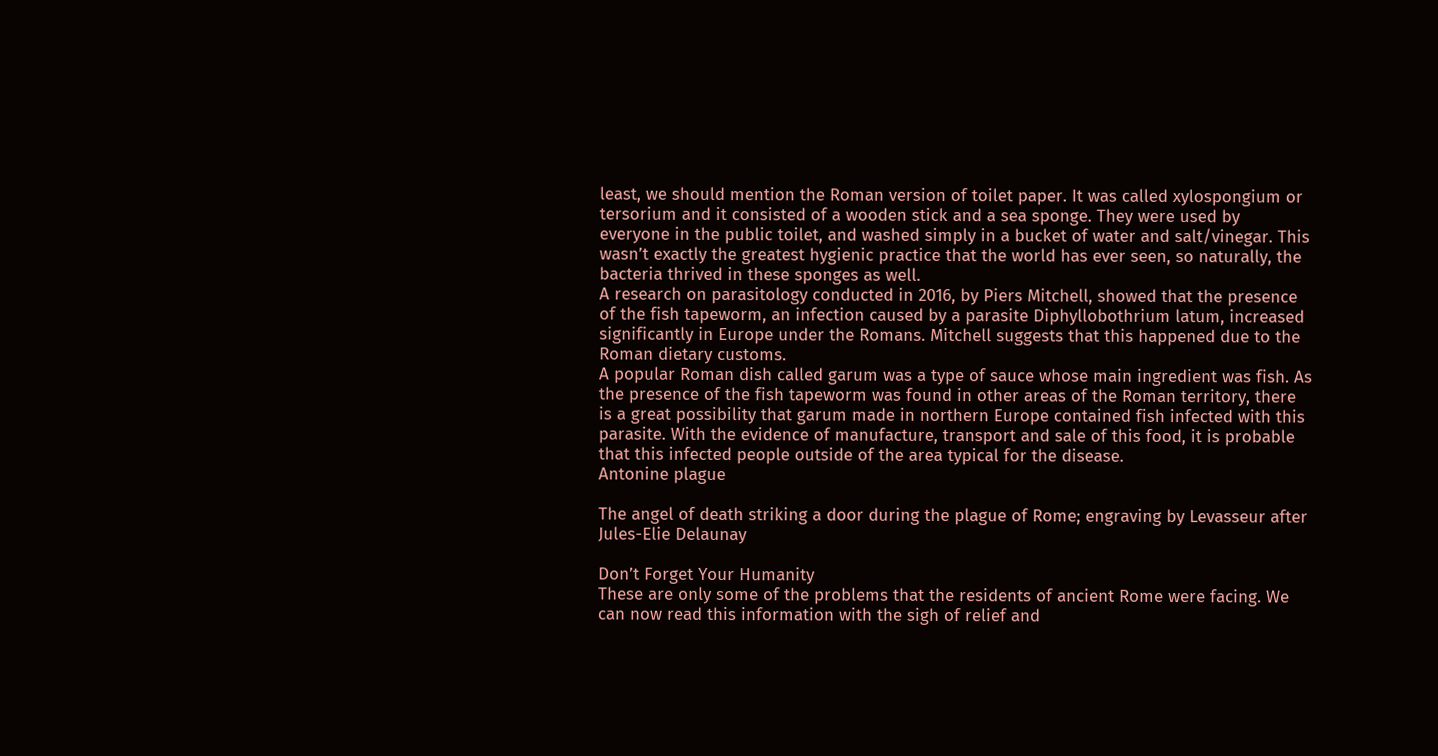least, we should mention the Roman version of toilet paper. It was called xylospongium or tersorium and it consisted of a wooden stick and a sea sponge. They were used by everyone in the public toilet, and washed simply in a bucket of water and salt/vinegar. This wasn’t exactly the greatest hygienic practice that the world has ever seen, so naturally, the bacteria thrived in these sponges as well.
A research on parasitology conducted in 2016, by Piers Mitchell, showed that the presence of the fish tapeworm, an infection caused by a parasite Diphyllobothrium latum, increased significantly in Europe under the Romans. Mitchell suggests that this happened due to the Roman dietary customs.
A popular Roman dish called garum was a type of sauce whose main ingredient was fish. As the presence of the fish tapeworm was found in other areas of the Roman territory, there is a great possibility that garum made in northern Europe contained fish infected with this parasite. With the evidence of manufacture, transport and sale of this food, it is probable that this infected people outside of the area typical for the disease.
Antonine plague

The angel of death striking a door during the plague of Rome; engraving by Levasseur after Jules-Elie Delaunay

Don’t Forget Your Humanity
These are only some of the problems that the residents of ancient Rome were facing. We can now read this information with the sigh of relief and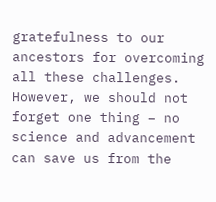gratefulness to our ancestors for overcoming all these challenges.
However, we should not forget one thing – no science and advancement can save us from the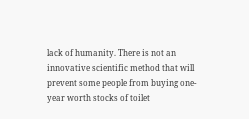lack of humanity. There is not an innovative scientific method that will prevent some people from buying one-year worth stocks of toilet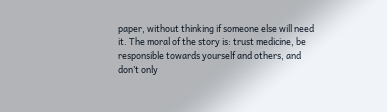paper, without thinking if someone else will need it. The moral of the story is: trust medicine, be responsible towards yourself and others, and don’t only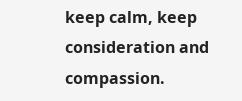keep calm, keep consideration and compassion.